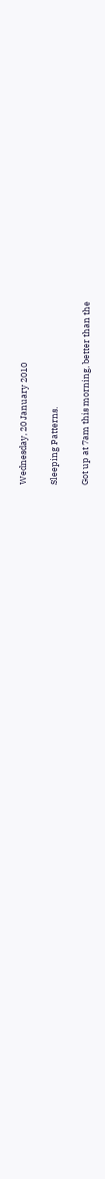Wednesday, 20 January 2010

Sleeping Patterns.

Got up at 7am this morning, better than the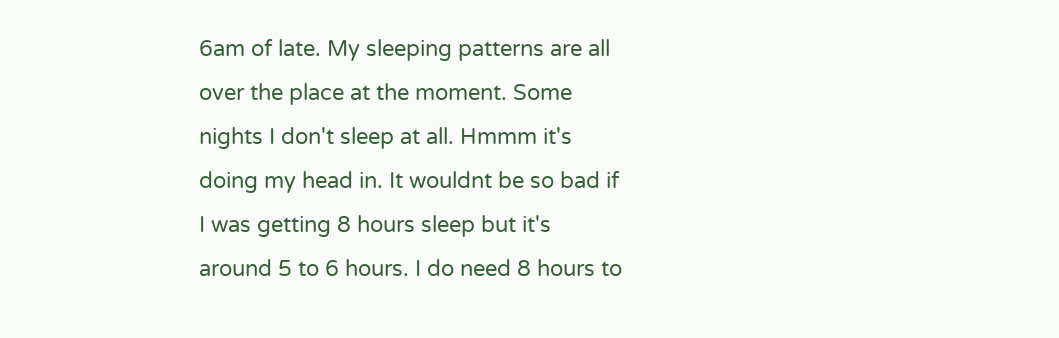6am of late. My sleeping patterns are all over the place at the moment. Some nights I don't sleep at all. Hmmm it's doing my head in. It wouldnt be so bad if I was getting 8 hours sleep but it's around 5 to 6 hours. I do need 8 hours to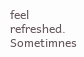feel refreshed. Sometimnes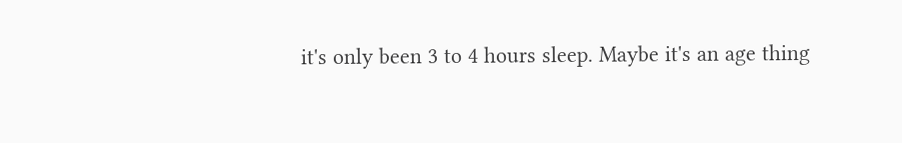it's only been 3 to 4 hours sleep. Maybe it's an age thing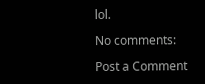lol.

No comments:

Post a Comment